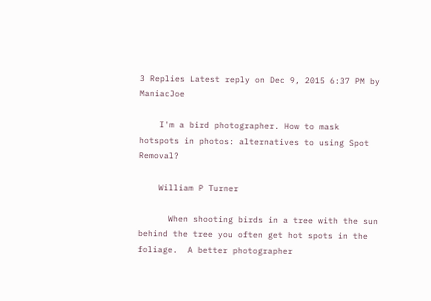3 Replies Latest reply on Dec 9, 2015 6:37 PM by ManiacJoe

    I'm a bird photographer. How to mask hotspots in photos: alternatives to using Spot Removal?

    William P Turner

      When shooting birds in a tree with the sun behind the tree you often get hot spots in the foliage.  A better photographer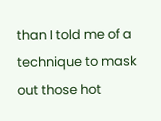than I told me of a technique to mask out those hot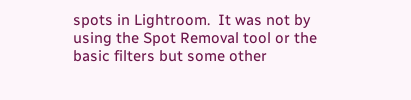spots in Lightroom.  It was not by using the Spot Removal tool or the basic filters but some other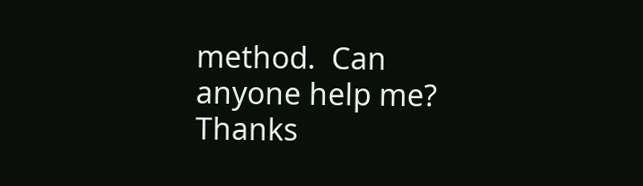method.  Can anyone help me?  Thanks